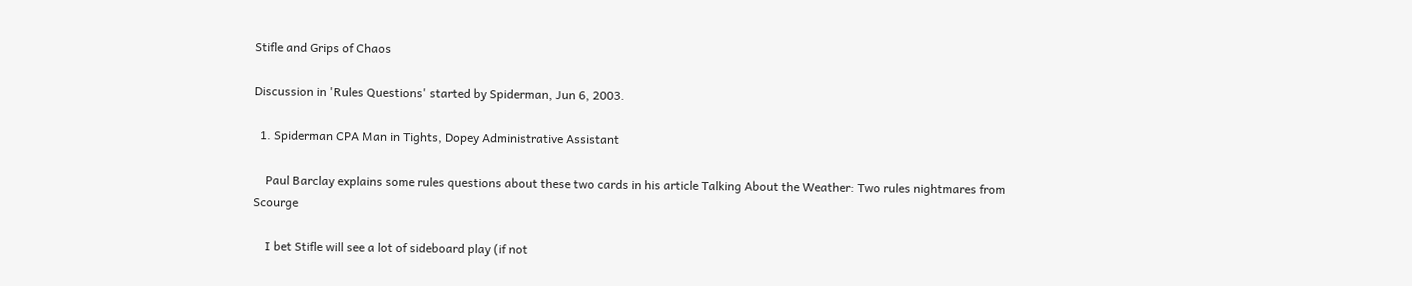Stifle and Grips of Chaos

Discussion in 'Rules Questions' started by Spiderman, Jun 6, 2003.

  1. Spiderman CPA Man in Tights, Dopey Administrative Assistant

    Paul Barclay explains some rules questions about these two cards in his article Talking About the Weather: Two rules nightmares from Scourge

    I bet Stifle will see a lot of sideboard play (if not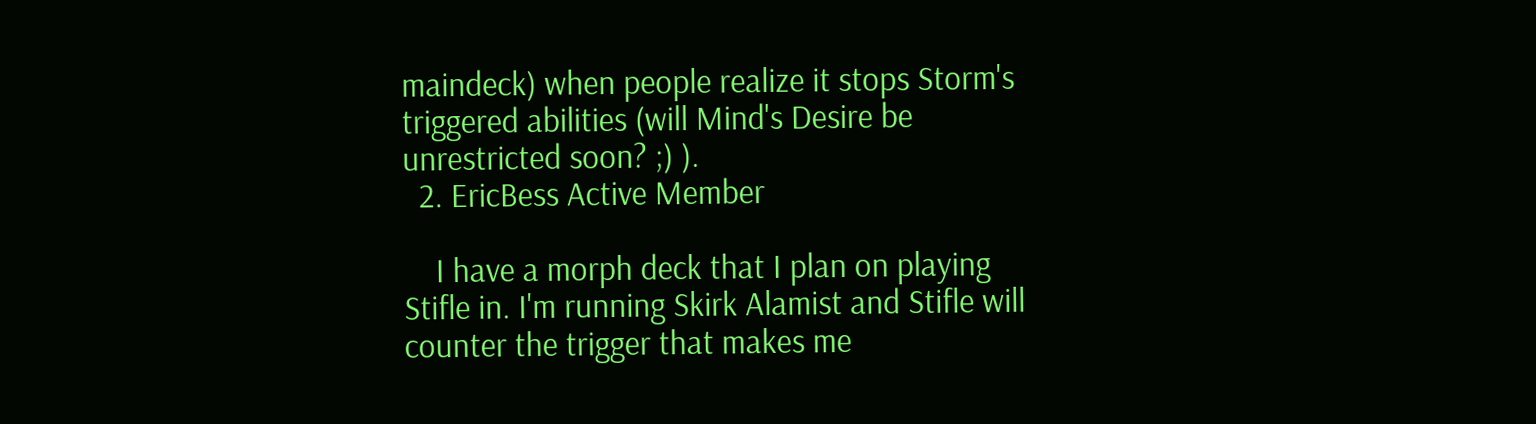maindeck) when people realize it stops Storm's triggered abilities (will Mind's Desire be unrestricted soon? ;) ).
  2. EricBess Active Member

    I have a morph deck that I plan on playing Stifle in. I'm running Skirk Alamist and Stifle will counter the trigger that makes me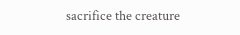sacrifice the creature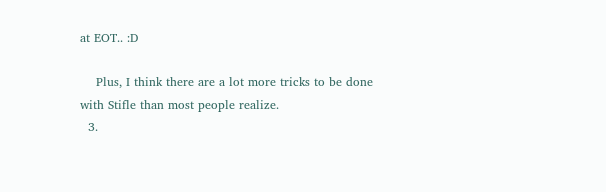at EOT.. :D

    Plus, I think there are a lot more tricks to be done with Stifle than most people realize.
  3.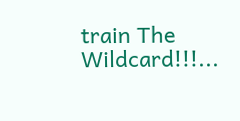train The Wildcard!!!...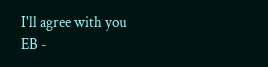I'll agree with you EB -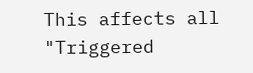This affects all "Triggered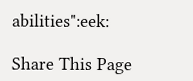abilities":eek:

Share This Page